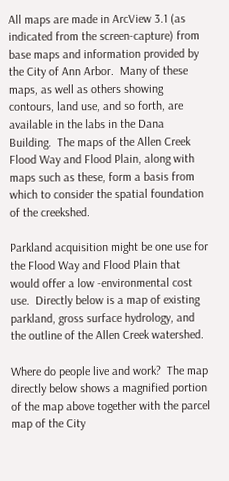All maps are made in ArcView 3.1 (as indicated from the screen-capture) from base maps and information provided by the City of Ann Arbor.  Many of these maps, as well as others showing contours, land use, and so forth, are available in the labs in the Dana Building.  The maps of the Allen Creek Flood Way and Flood Plain, along with maps such as these, form a basis from which to consider the spatial foundation of the creekshed.

Parkland acquisition might be one use for the Flood Way and Flood Plain that would offer a low -environmental cost use.  Directly below is a map of existing parkland, gross surface hydrology, and the outline of the Allen Creek watershed.

Where do people live and work?  The map directly below shows a magnified portion of the map above together with the parcel map of the City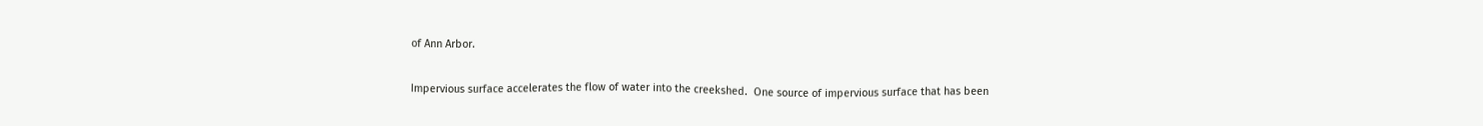of Ann Arbor.

Impervious surface accelerates the flow of water into the creekshed.  One source of impervious surface that has been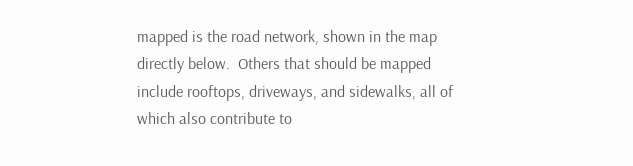mapped is the road network, shown in the map directly below.  Others that should be mapped include rooftops, driveways, and sidewalks, all of which also contribute to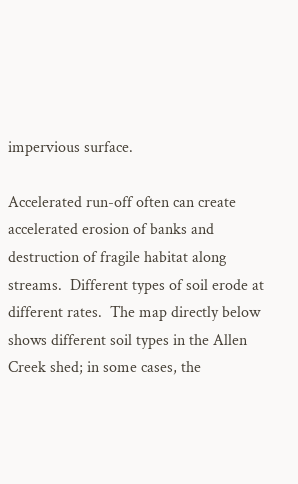impervious surface.

Accelerated run-off often can create accelerated erosion of banks and destruction of fragile habitat along streams.  Different types of soil erode at different rates.  The map directly below shows different soil types in the Allen Creek shed; in some cases, the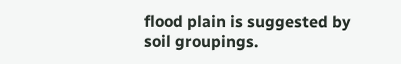flood plain is suggested by soil groupings.